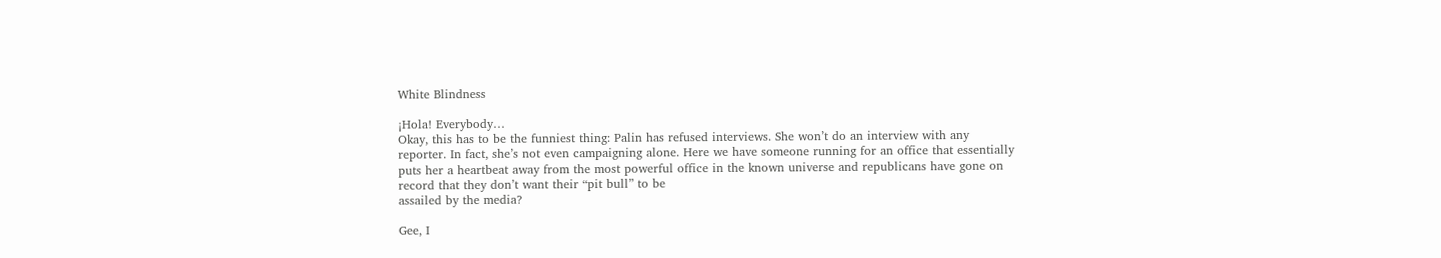White Blindness

¡Hola! Everybody…
Okay, this has to be the funniest thing: Palin has refused interviews. She won’t do an interview with any reporter. In fact, she’s not even campaigning alone. Here we have someone running for an office that essentially puts her a heartbeat away from the most powerful office in the known universe and republicans have gone on record that they don’t want their “pit bull” to be
assailed by the media?

Gee, I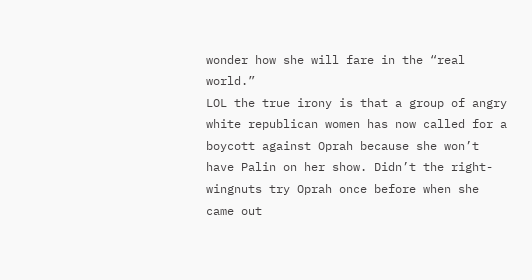wonder how she will fare in the “real world.”
LOL the true irony is that a group of angry white republican women has now called for a boycott against Oprah because she won’t have Palin on her show. Didn’t the right-wingnuts try Oprah once before when she came out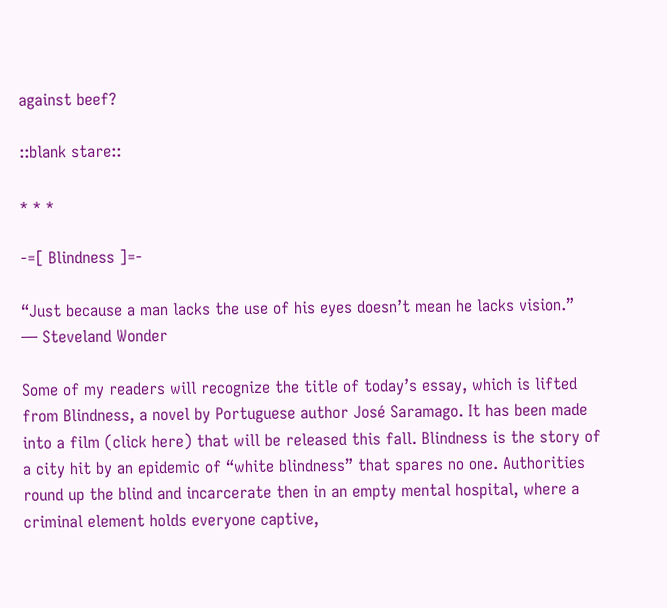against beef?

::blank stare::

* * *

-=[ Blindness ]=-

“Just because a man lacks the use of his eyes doesn’t mean he lacks vision.”
— Steveland Wonder

Some of my readers will recognize the title of today’s essay, which is lifted from Blindness, a novel by Portuguese author José Saramago. It has been made into a film (click here) that will be released this fall. Blindness is the story of a city hit by an epidemic of “white blindness” that spares no one. Authorities round up the blind and incarcerate then in an empty mental hospital, where a criminal element holds everyone captive,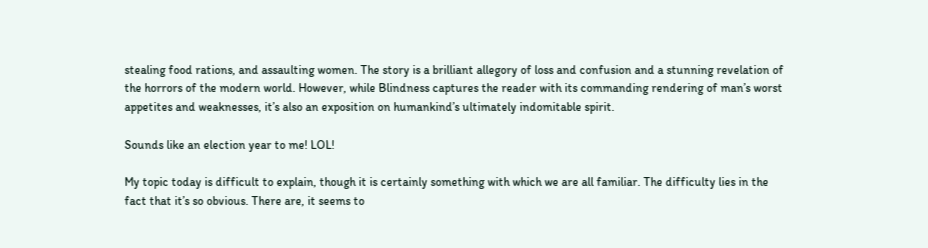stealing food rations, and assaulting women. The story is a brilliant allegory of loss and confusion and a stunning revelation of the horrors of the modern world. However, while Blindness captures the reader with its commanding rendering of man’s worst appetites and weaknesses, it’s also an exposition on humankind’s ultimately indomitable spirit.

Sounds like an election year to me! LOL!

My topic today is difficult to explain, though it is certainly something with which we are all familiar. The difficulty lies in the fact that it’s so obvious. There are, it seems to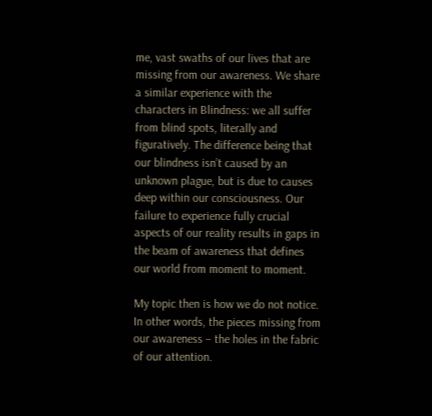me, vast swaths of our lives that are missing from our awareness. We share a similar experience with the characters in Blindness: we all suffer from blind spots, literally and figuratively. The difference being that our blindness isn’t caused by an unknown plague, but is due to causes deep within our consciousness. Our failure to experience fully crucial aspects of our reality results in gaps in the beam of awareness that defines our world from moment to moment.

My topic then is how we do not notice. In other words, the pieces missing from our awareness – the holes in the fabric of our attention.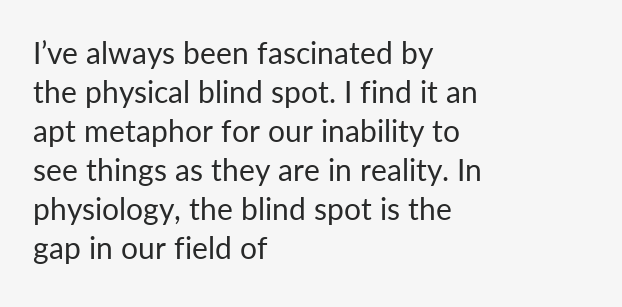I’ve always been fascinated by the physical blind spot. I find it an apt metaphor for our inability to see things as they are in reality. In physiology, the blind spot is the gap in our field of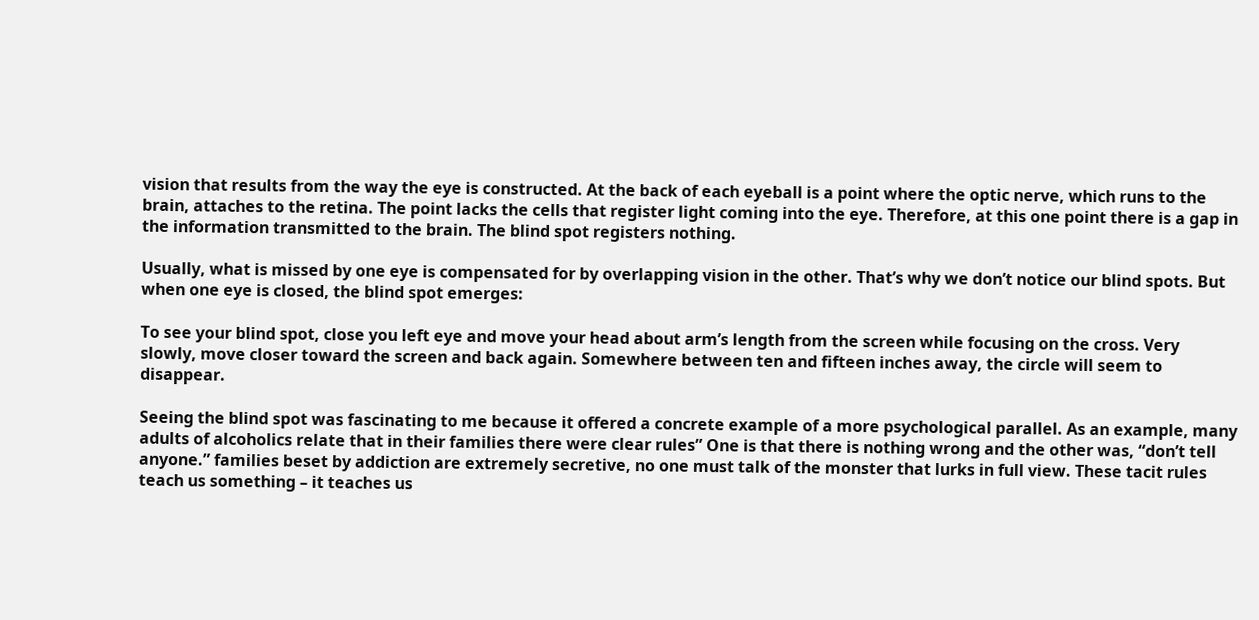vision that results from the way the eye is constructed. At the back of each eyeball is a point where the optic nerve, which runs to the brain, attaches to the retina. The point lacks the cells that register light coming into the eye. Therefore, at this one point there is a gap in the information transmitted to the brain. The blind spot registers nothing.

Usually, what is missed by one eye is compensated for by overlapping vision in the other. That’s why we don’t notice our blind spots. But when one eye is closed, the blind spot emerges:

To see your blind spot, close you left eye and move your head about arm’s length from the screen while focusing on the cross. Very slowly, move closer toward the screen and back again. Somewhere between ten and fifteen inches away, the circle will seem to disappear.

Seeing the blind spot was fascinating to me because it offered a concrete example of a more psychological parallel. As an example, many adults of alcoholics relate that in their families there were clear rules” One is that there is nothing wrong and the other was, “don’t tell anyone.” families beset by addiction are extremely secretive, no one must talk of the monster that lurks in full view. These tacit rules teach us something – it teaches us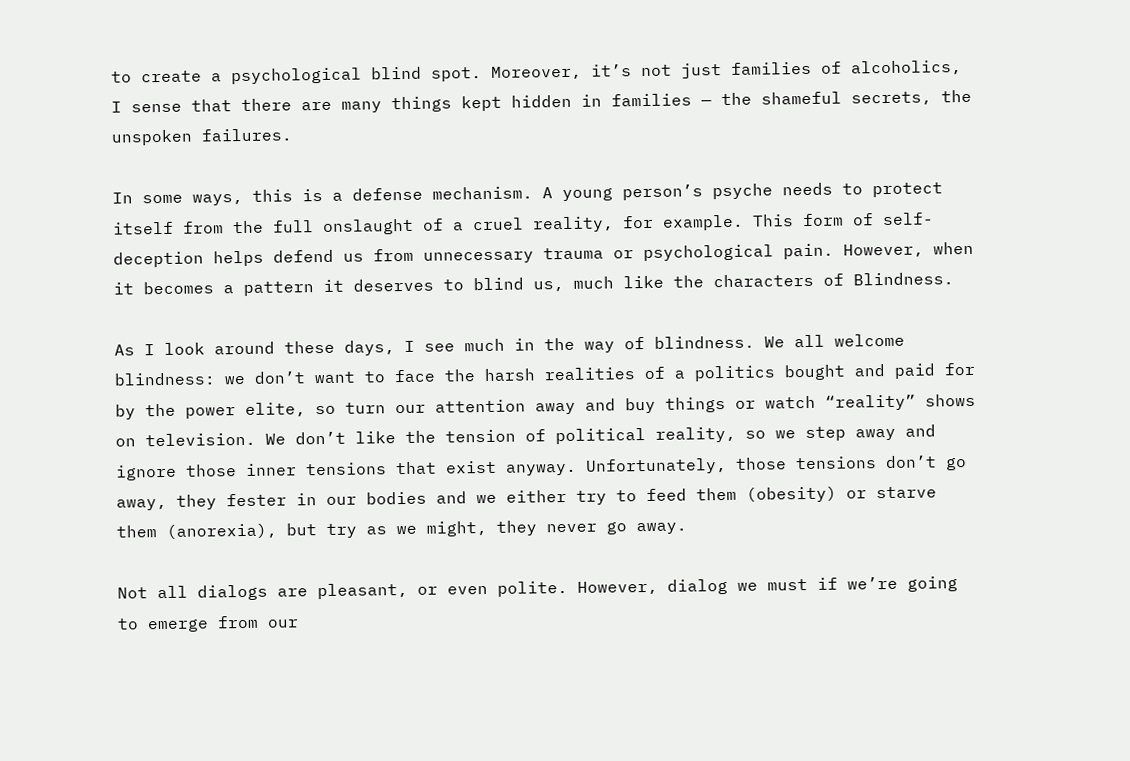to create a psychological blind spot. Moreover, it’s not just families of alcoholics, I sense that there are many things kept hidden in families — the shameful secrets, the unspoken failures.

In some ways, this is a defense mechanism. A young person’s psyche needs to protect itself from the full onslaught of a cruel reality, for example. This form of self-deception helps defend us from unnecessary trauma or psychological pain. However, when it becomes a pattern it deserves to blind us, much like the characters of Blindness.

As I look around these days, I see much in the way of blindness. We all welcome blindness: we don’t want to face the harsh realities of a politics bought and paid for by the power elite, so turn our attention away and buy things or watch “reality” shows on television. We don’t like the tension of political reality, so we step away and ignore those inner tensions that exist anyway. Unfortunately, those tensions don’t go away, they fester in our bodies and we either try to feed them (obesity) or starve them (anorexia), but try as we might, they never go away.

Not all dialogs are pleasant, or even polite. However, dialog we must if we’re going to emerge from our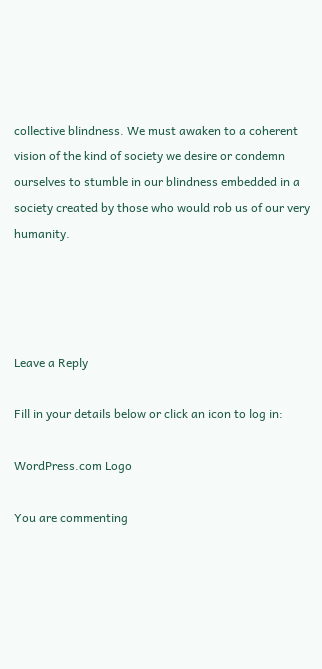collective blindness. We must awaken to a coherent vision of the kind of society we desire or condemn ourselves to stumble in our blindness embedded in a society created by those who would rob us of our very humanity.




Leave a Reply

Fill in your details below or click an icon to log in:

WordPress.com Logo

You are commenting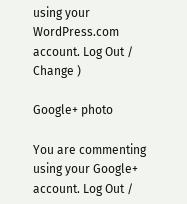using your WordPress.com account. Log Out /  Change )

Google+ photo

You are commenting using your Google+ account. Log Out /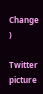Change )

Twitter picture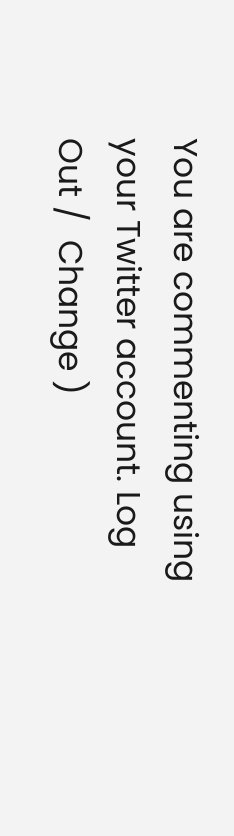You are commenting using your Twitter account. Log Out /  Change )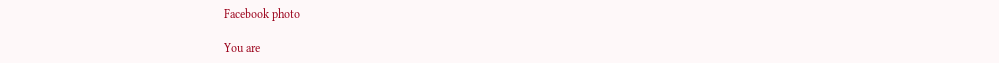Facebook photo

You are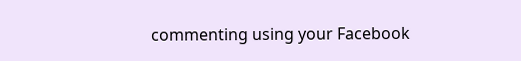commenting using your Facebook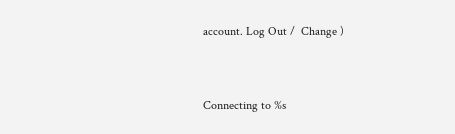account. Log Out /  Change )


Connecting to %s